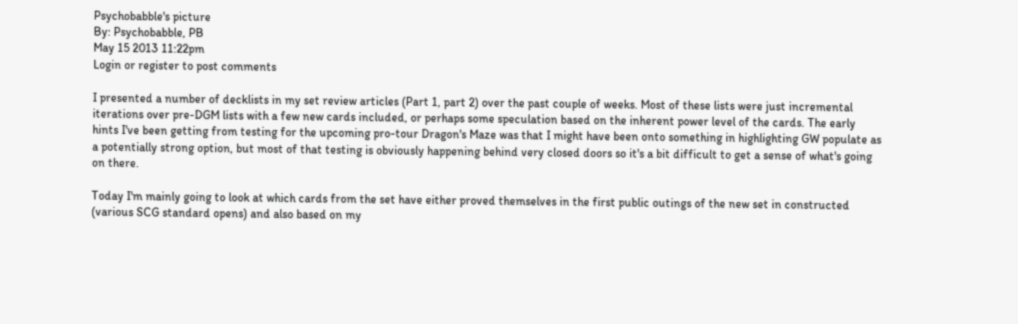Psychobabble's picture
By: Psychobabble, PB
May 15 2013 11:22pm
Login or register to post comments

I presented a number of decklists in my set review articles (Part 1, part 2) over the past couple of weeks. Most of these lists were just incremental iterations over pre-DGM lists with a few new cards included, or perhaps some speculation based on the inherent power level of the cards. The early hints I've been getting from testing for the upcoming pro-tour Dragon's Maze was that I might have been onto something in highlighting GW populate as a potentially strong option, but most of that testing is obviously happening behind very closed doors so it's a bit difficult to get a sense of what's going on there.

Today I'm mainly going to look at which cards from the set have either proved themselves in the first public outings of the new set in constructed (various SCG standard opens) and also based on my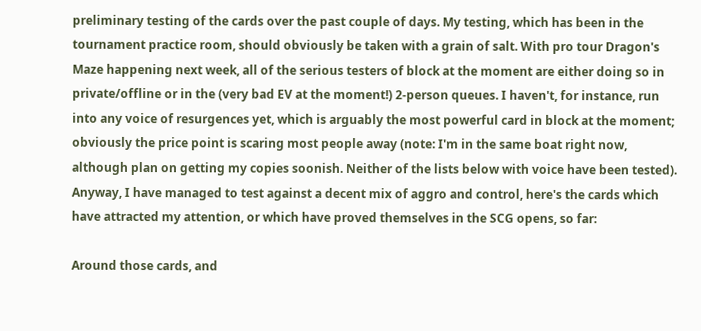preliminary testing of the cards over the past couple of days. My testing, which has been in the tournament practice room, should obviously be taken with a grain of salt. With pro tour Dragon's Maze happening next week, all of the serious testers of block at the moment are either doing so in private/offline or in the (very bad EV at the moment!) 2-person queues. I haven't, for instance, run into any voice of resurgences yet, which is arguably the most powerful card in block at the moment; obviously the price point is scaring most people away (note: I'm in the same boat right now, although plan on getting my copies soonish. Neither of the lists below with voice have been tested). Anyway, I have managed to test against a decent mix of aggro and control, here's the cards which have attracted my attention, or which have proved themselves in the SCG opens, so far:

Around those cards, and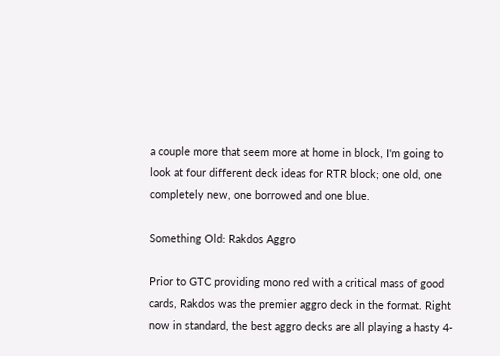a couple more that seem more at home in block, I'm going to look at four different deck ideas for RTR block; one old, one completely new, one borrowed and one blue.

Something Old: Rakdos Aggro

Prior to GTC providing mono red with a critical mass of good cards, Rakdos was the premier aggro deck in the format. Right now in standard, the best aggro decks are all playing a hasty 4-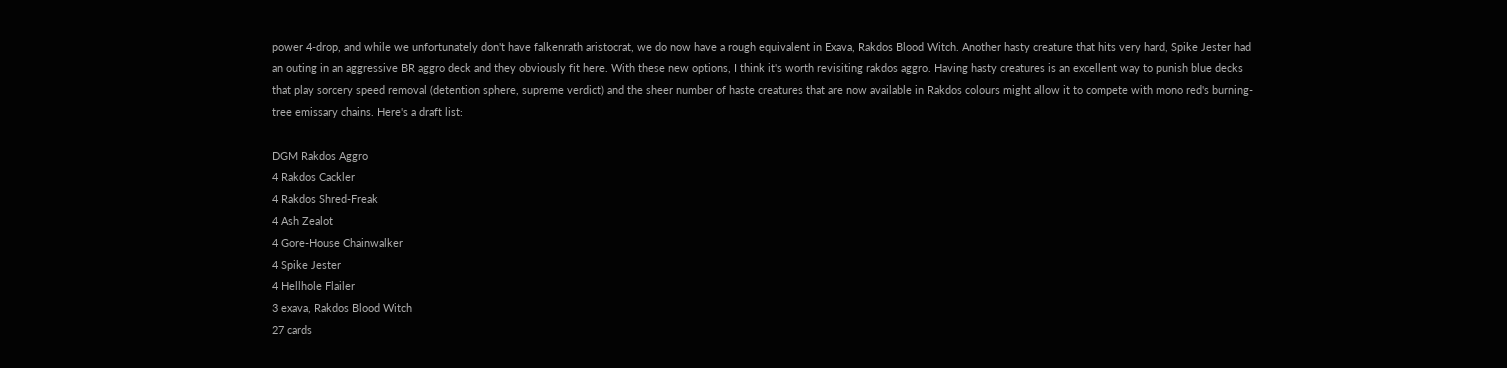power 4-drop, and while we unfortunately don't have falkenrath aristocrat, we do now have a rough equivalent in Exava, Rakdos Blood Witch. Another hasty creature that hits very hard, Spike Jester had an outing in an aggressive BR aggro deck and they obviously fit here. With these new options, I think it's worth revisiting rakdos aggro. Having hasty creatures is an excellent way to punish blue decks that play sorcery speed removal (detention sphere, supreme verdict) and the sheer number of haste creatures that are now available in Rakdos colours might allow it to compete with mono red's burning-tree emissary chains. Here's a draft list:

DGM Rakdos Aggro
4 Rakdos Cackler
4 Rakdos Shred-Freak
4 Ash Zealot
4 Gore-House Chainwalker
4 Spike Jester
4 Hellhole Flailer
3 exava, Rakdos Blood Witch
27 cards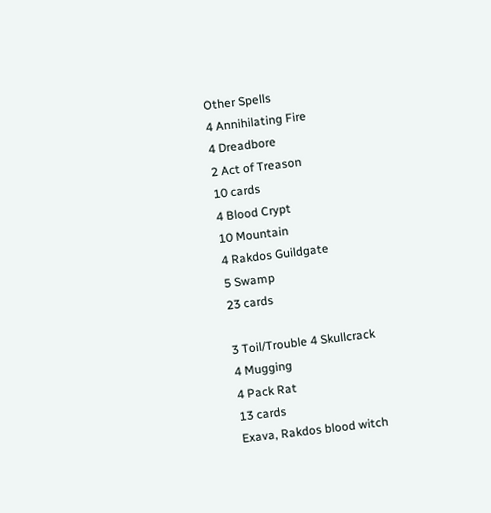Other Spells
4 Annihilating Fire
4 Dreadbore
2 Act of Treason
10 cards
4 Blood Crypt
10 Mountain
4 Rakdos Guildgate
5 Swamp
23 cards

3 Toil/Trouble 4 Skullcrack
4 Mugging
4 Pack Rat
13 cards
Exava, Rakdos blood witch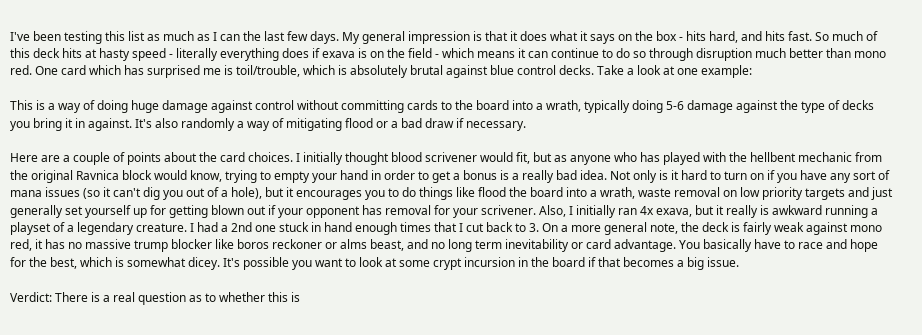I've been testing this list as much as I can the last few days. My general impression is that it does what it says on the box - hits hard, and hits fast. So much of this deck hits at hasty speed - literally everything does if exava is on the field - which means it can continue to do so through disruption much better than mono red. One card which has surprised me is toil/trouble, which is absolutely brutal against blue control decks. Take a look at one example:

This is a way of doing huge damage against control without committing cards to the board into a wrath, typically doing 5-6 damage against the type of decks you bring it in against. It's also randomly a way of mitigating flood or a bad draw if necessary.

Here are a couple of points about the card choices. I initially thought blood scrivener would fit, but as anyone who has played with the hellbent mechanic from the original Ravnica block would know, trying to empty your hand in order to get a bonus is a really bad idea. Not only is it hard to turn on if you have any sort of mana issues (so it can't dig you out of a hole), but it encourages you to do things like flood the board into a wrath, waste removal on low priority targets and just generally set yourself up for getting blown out if your opponent has removal for your scrivener. Also, I initially ran 4x exava, but it really is awkward running a playset of a legendary creature. I had a 2nd one stuck in hand enough times that I cut back to 3. On a more general note, the deck is fairly weak against mono red, it has no massive trump blocker like boros reckoner or alms beast, and no long term inevitability or card advantage. You basically have to race and hope for the best, which is somewhat dicey. It's possible you want to look at some crypt incursion in the board if that becomes a big issue.

Verdict: There is a real question as to whether this is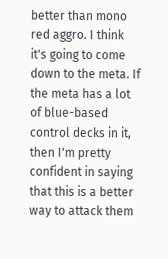better than mono red aggro. I think it's going to come down to the meta. If the meta has a lot of blue-based control decks in it, then I'm pretty confident in saying that this is a better way to attack them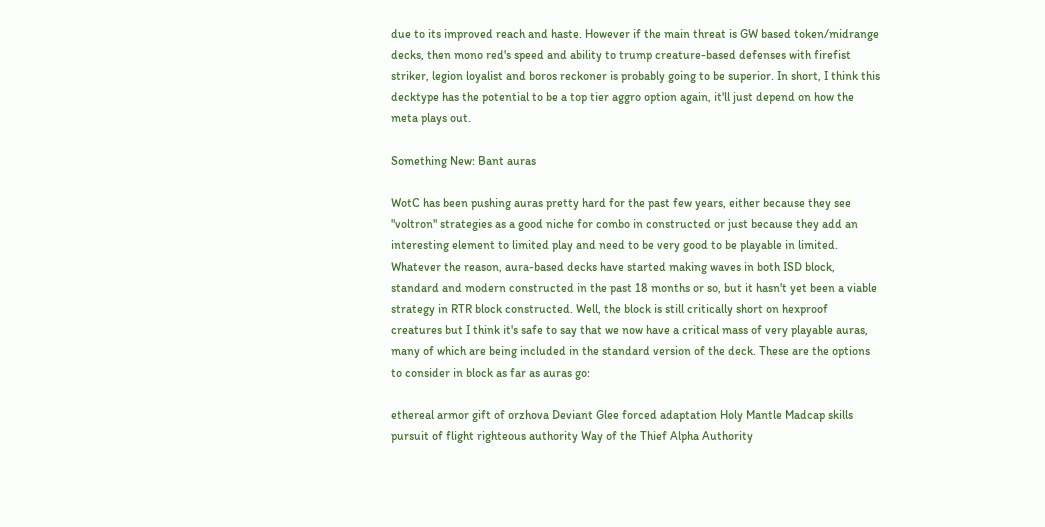due to its improved reach and haste. However if the main threat is GW based token/midrange decks, then mono red's speed and ability to trump creature-based defenses with firefist striker, legion loyalist and boros reckoner is probably going to be superior. In short, I think this decktype has the potential to be a top tier aggro option again, it'll just depend on how the meta plays out.

Something New: Bant auras

WotC has been pushing auras pretty hard for the past few years, either because they see "voltron" strategies as a good niche for combo in constructed or just because they add an interesting element to limited play and need to be very good to be playable in limited. Whatever the reason, aura-based decks have started making waves in both ISD block, standard and modern constructed in the past 18 months or so, but it hasn't yet been a viable strategy in RTR block constructed. Well, the block is still critically short on hexproof creatures but I think it's safe to say that we now have a critical mass of very playable auras, many of which are being included in the standard version of the deck. These are the options to consider in block as far as auras go:

ethereal armor gift of orzhova Deviant Glee forced adaptation Holy Mantle Madcap skills pursuit of flight righteous authority Way of the Thief Alpha Authority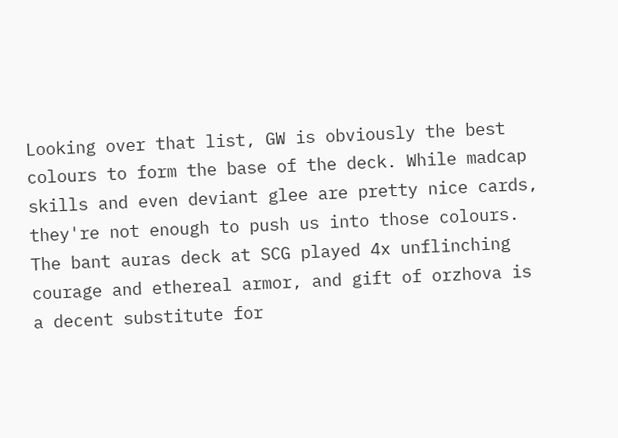Looking over that list, GW is obviously the best colours to form the base of the deck. While madcap skills and even deviant glee are pretty nice cards, they're not enough to push us into those colours. The bant auras deck at SCG played 4x unflinching courage and ethereal armor, and gift of orzhova is a decent substitute for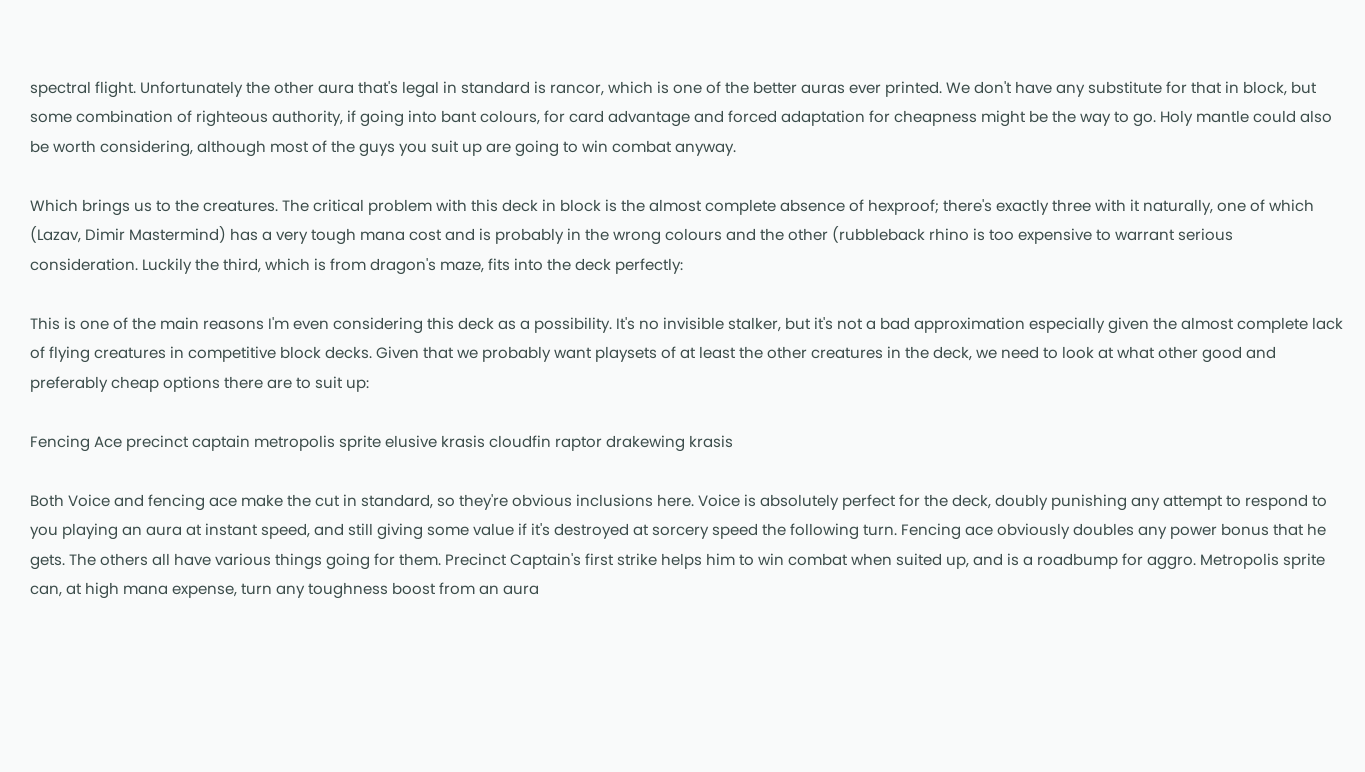spectral flight. Unfortunately the other aura that's legal in standard is rancor, which is one of the better auras ever printed. We don't have any substitute for that in block, but some combination of righteous authority, if going into bant colours, for card advantage and forced adaptation for cheapness might be the way to go. Holy mantle could also be worth considering, although most of the guys you suit up are going to win combat anyway.

Which brings us to the creatures. The critical problem with this deck in block is the almost complete absence of hexproof; there's exactly three with it naturally, one of which (Lazav, Dimir Mastermind) has a very tough mana cost and is probably in the wrong colours and the other (rubbleback rhino is too expensive to warrant serious consideration. Luckily the third, which is from dragon's maze, fits into the deck perfectly:

This is one of the main reasons I'm even considering this deck as a possibility. It's no invisible stalker, but it's not a bad approximation especially given the almost complete lack of flying creatures in competitive block decks. Given that we probably want playsets of at least the other creatures in the deck, we need to look at what other good and preferably cheap options there are to suit up:

Fencing Ace precinct captain metropolis sprite elusive krasis cloudfin raptor drakewing krasis

Both Voice and fencing ace make the cut in standard, so they're obvious inclusions here. Voice is absolutely perfect for the deck, doubly punishing any attempt to respond to you playing an aura at instant speed, and still giving some value if it's destroyed at sorcery speed the following turn. Fencing ace obviously doubles any power bonus that he gets. The others all have various things going for them. Precinct Captain's first strike helps him to win combat when suited up, and is a roadbump for aggro. Metropolis sprite can, at high mana expense, turn any toughness boost from an aura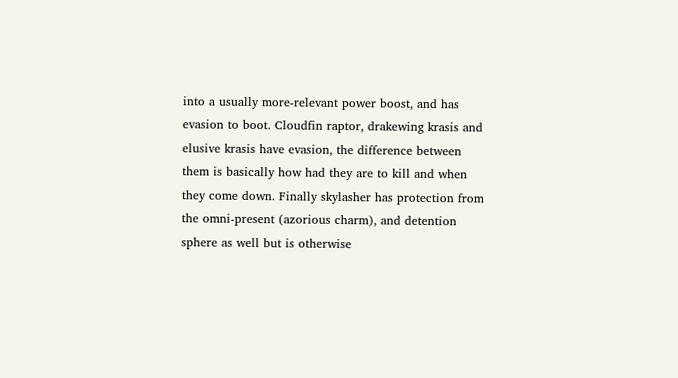into a usually more-relevant power boost, and has evasion to boot. Cloudfin raptor, drakewing krasis and elusive krasis have evasion, the difference between them is basically how had they are to kill and when they come down. Finally skylasher has protection from the omni-present (azorious charm), and detention sphere as well but is otherwise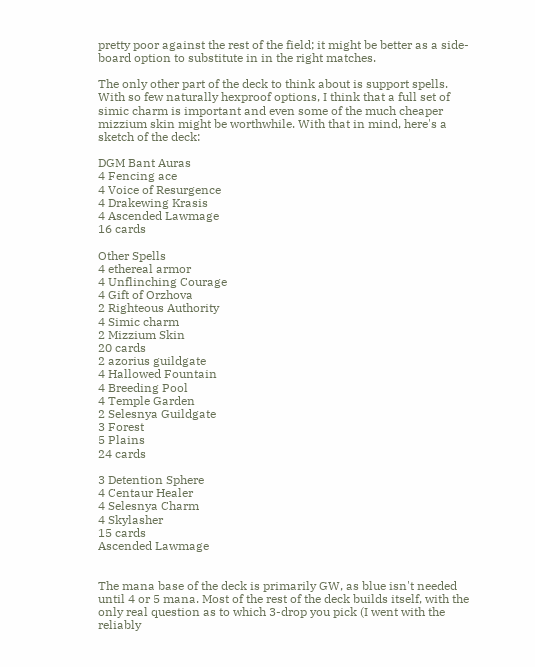pretty poor against the rest of the field; it might be better as a side-board option to substitute in in the right matches.

The only other part of the deck to think about is support spells. With so few naturally hexproof options, I think that a full set of simic charm is important and even some of the much cheaper mizzium skin might be worthwhile. With that in mind, here's a sketch of the deck:

DGM Bant Auras
4 Fencing ace
4 Voice of Resurgence
4 Drakewing Krasis
4 Ascended Lawmage
16 cards

Other Spells
4 ethereal armor
4 Unflinching Courage
4 Gift of Orzhova
2 Righteous Authority
4 Simic charm
2 Mizzium Skin
20 cards
2 azorius guildgate
4 Hallowed Fountain
4 Breeding Pool
4 Temple Garden
2 Selesnya Guildgate
3 Forest
5 Plains
24 cards

3 Detention Sphere
4 Centaur Healer
4 Selesnya Charm
4 Skylasher
15 cards
Ascended Lawmage


The mana base of the deck is primarily GW, as blue isn't needed until 4 or 5 mana. Most of the rest of the deck builds itself, with the only real question as to which 3-drop you pick (I went with the reliably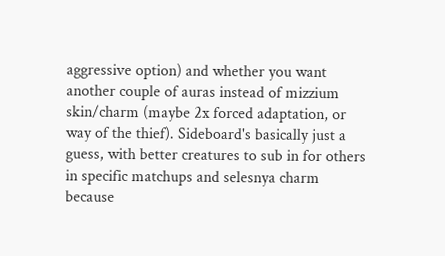aggressive option) and whether you want another couple of auras instead of mizzium skin/charm (maybe 2x forced adaptation, or way of the thief). Sideboard's basically just a guess, with better creatures to sub in for others in specific matchups and selesnya charm because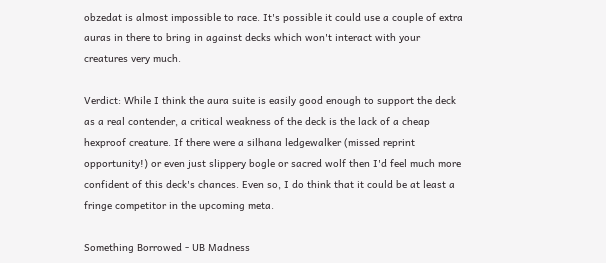obzedat is almost impossible to race. It's possible it could use a couple of extra auras in there to bring in against decks which won't interact with your creatures very much.

Verdict: While I think the aura suite is easily good enough to support the deck as a real contender, a critical weakness of the deck is the lack of a cheap hexproof creature. If there were a silhana ledgewalker (missed reprint opportunity!) or even just slippery bogle or sacred wolf then I'd feel much more confident of this deck's chances. Even so, I do think that it could be at least a fringe competitor in the upcoming meta.

Something Borrowed - UB Madness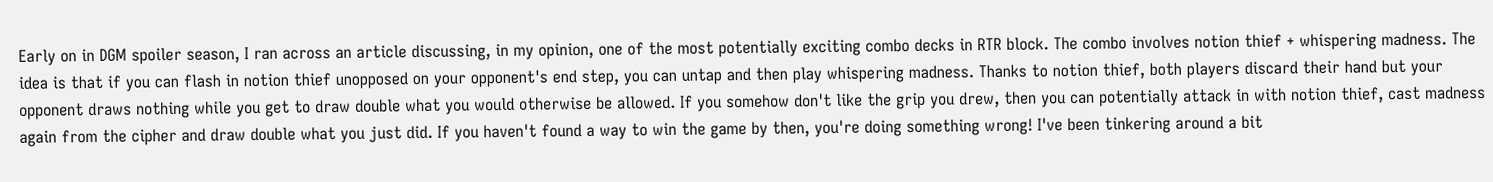Early on in DGM spoiler season, I ran across an article discussing, in my opinion, one of the most potentially exciting combo decks in RTR block. The combo involves notion thief + whispering madness. The idea is that if you can flash in notion thief unopposed on your opponent's end step, you can untap and then play whispering madness. Thanks to notion thief, both players discard their hand but your opponent draws nothing while you get to draw double what you would otherwise be allowed. If you somehow don't like the grip you drew, then you can potentially attack in with notion thief, cast madness again from the cipher and draw double what you just did. If you haven't found a way to win the game by then, you're doing something wrong! I've been tinkering around a bit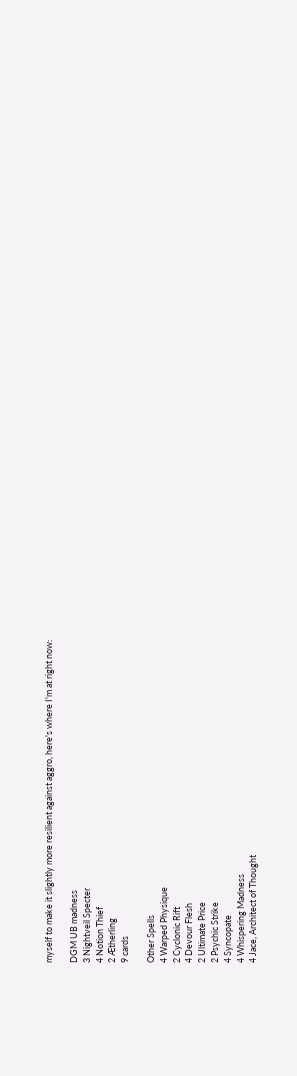myself to make it slightly more resilient against aggro, here's where I'm at right now:

DGM UB madness
3 Nightveil Specter
4 Notion Thief
2 Ætherling
9 cards

Other Spells
4 Warped Physique
2 Cyclonic Rift
4 Devour Flesh
2 Ultimate Price
2 Psychic Strike
4 Syncopate
4 Whispering Madness
4 Jace, Architect of Thought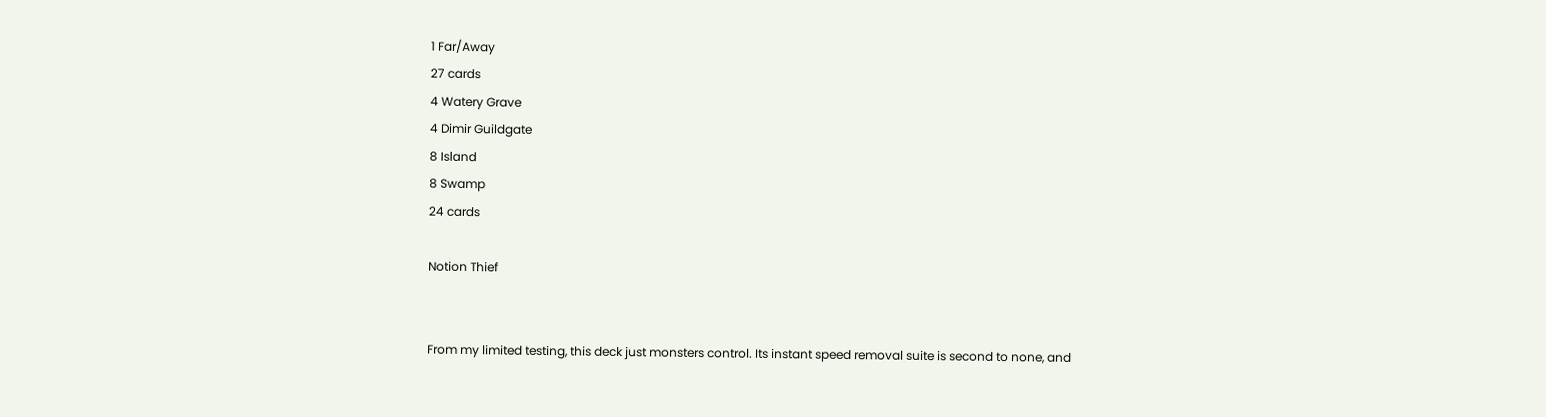1 Far/Away
27 cards
4 Watery Grave
4 Dimir Guildgate
8 Island
8 Swamp
24 cards

Notion Thief


From my limited testing, this deck just monsters control. Its instant speed removal suite is second to none, and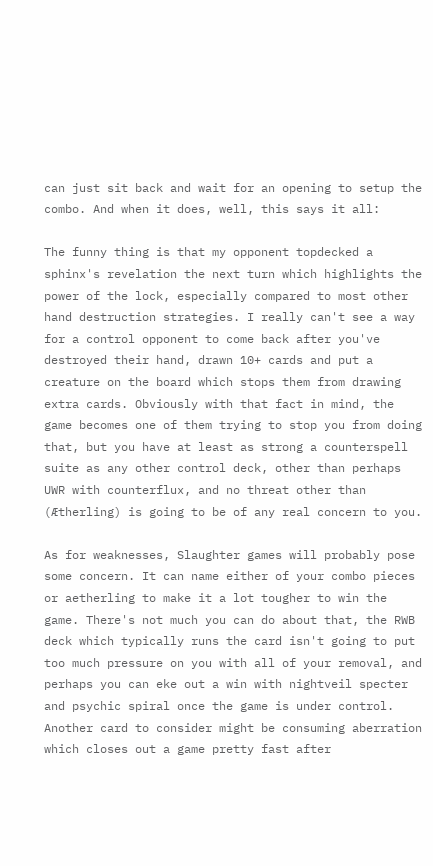can just sit back and wait for an opening to setup the combo. And when it does, well, this says it all:

The funny thing is that my opponent topdecked a sphinx's revelation the next turn which highlights the power of the lock, especially compared to most other hand destruction strategies. I really can't see a way for a control opponent to come back after you've destroyed their hand, drawn 10+ cards and put a creature on the board which stops them from drawing extra cards. Obviously with that fact in mind, the game becomes one of them trying to stop you from doing that, but you have at least as strong a counterspell suite as any other control deck, other than perhaps UWR with counterflux, and no threat other than (Ætherling) is going to be of any real concern to you.

As for weaknesses, Slaughter games will probably pose some concern. It can name either of your combo pieces or aetherling to make it a lot tougher to win the game. There's not much you can do about that, the RWB deck which typically runs the card isn't going to put too much pressure on you with all of your removal, and perhaps you can eke out a win with nightveil specter and psychic spiral once the game is under control. Another card to consider might be consuming aberration which closes out a game pretty fast after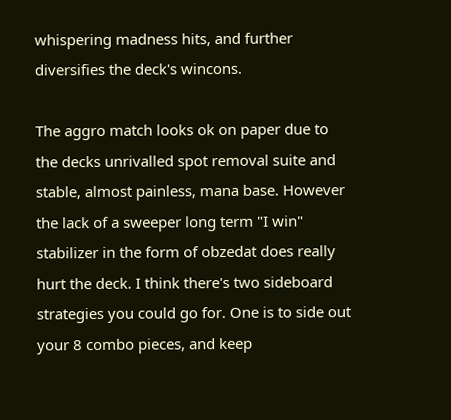whispering madness hits, and further diversifies the deck's wincons.

The aggro match looks ok on paper due to the decks unrivalled spot removal suite and stable, almost painless, mana base. However the lack of a sweeper long term "I win" stabilizer in the form of obzedat does really hurt the deck. I think there's two sideboard strategies you could go for. One is to side out your 8 combo pieces, and keep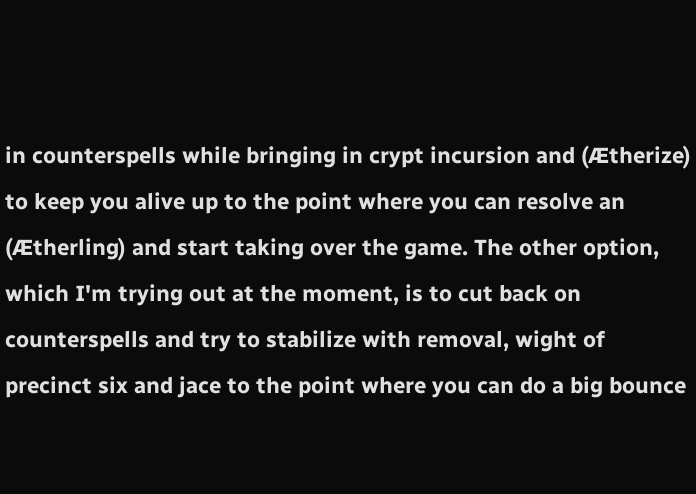in counterspells while bringing in crypt incursion and (Ætherize) to keep you alive up to the point where you can resolve an (Ætherling) and start taking over the game. The other option, which I'm trying out at the moment, is to cut back on counterspells and try to stabilize with removal, wight of precinct six and jace to the point where you can do a big bounce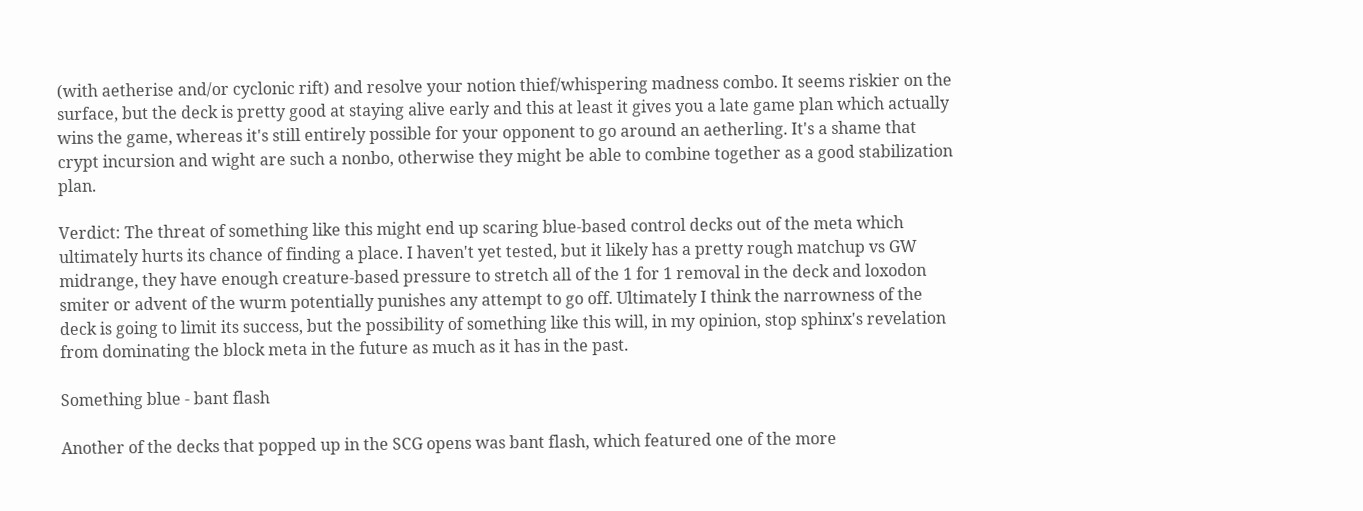(with aetherise and/or cyclonic rift) and resolve your notion thief/whispering madness combo. It seems riskier on the surface, but the deck is pretty good at staying alive early and this at least it gives you a late game plan which actually wins the game, whereas it's still entirely possible for your opponent to go around an aetherling. It's a shame that crypt incursion and wight are such a nonbo, otherwise they might be able to combine together as a good stabilization plan.

Verdict: The threat of something like this might end up scaring blue-based control decks out of the meta which ultimately hurts its chance of finding a place. I haven't yet tested, but it likely has a pretty rough matchup vs GW midrange, they have enough creature-based pressure to stretch all of the 1 for 1 removal in the deck and loxodon smiter or advent of the wurm potentially punishes any attempt to go off. Ultimately I think the narrowness of the deck is going to limit its success, but the possibility of something like this will, in my opinion, stop sphinx's revelation from dominating the block meta in the future as much as it has in the past.

Something blue - bant flash

Another of the decks that popped up in the SCG opens was bant flash, which featured one of the more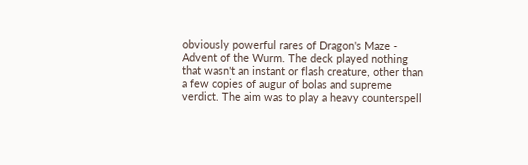obviously powerful rares of Dragon's Maze - Advent of the Wurm. The deck played nothing that wasn't an instant or flash creature, other than a few copies of augur of bolas and supreme verdict. The aim was to play a heavy counterspell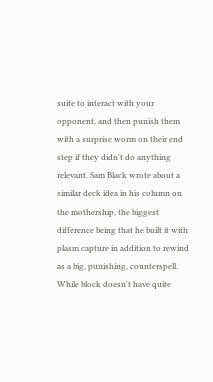suite to interact with your opponent, and then punish them with a surprise worm on their end step if they didn't do anything relevant. Sam Black wrote about a similar deck idea in his column on the mothership, the biggest difference being that he built it with plasm capture in addition to rewind as a big, punishing, counterspell. While block doesn't have quite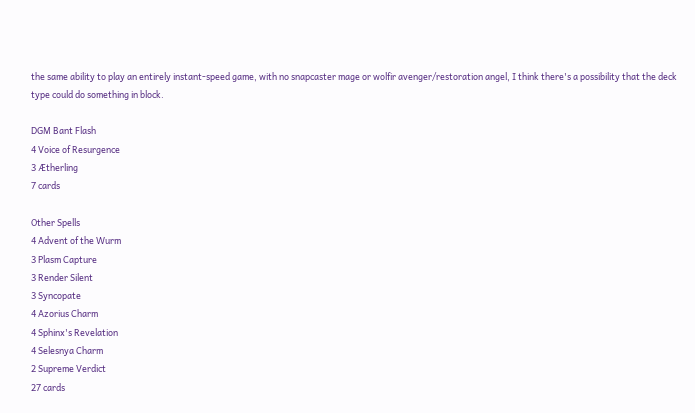the same ability to play an entirely instant-speed game, with no snapcaster mage or wolfir avenger/restoration angel, I think there's a possibility that the deck type could do something in block.

DGM Bant Flash
4 Voice of Resurgence
3 Ætherling
7 cards

Other Spells
4 Advent of the Wurm
3 Plasm Capture
3 Render Silent
3 Syncopate
4 Azorius Charm
4 Sphinx's Revelation
4 Selesnya Charm
2 Supreme Verdict
27 cards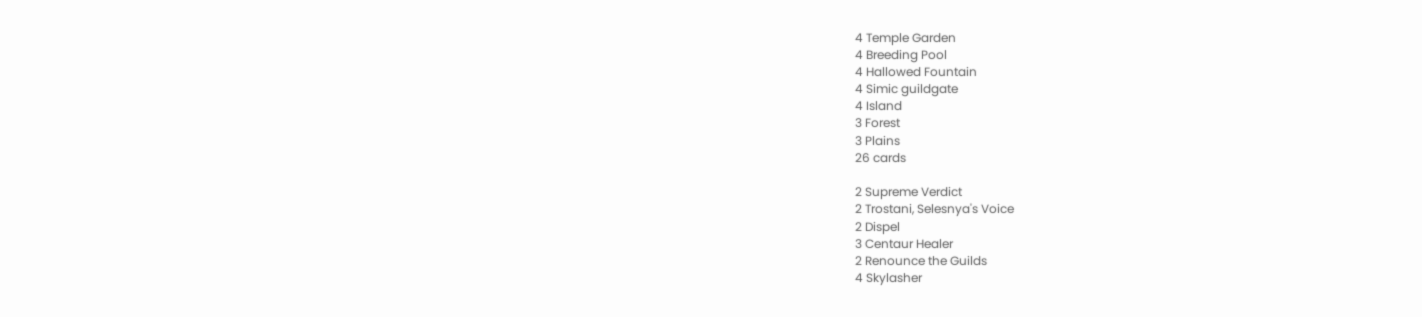4 Temple Garden
4 Breeding Pool
4 Hallowed Fountain
4 Simic guildgate
4 Island
3 Forest
3 Plains
26 cards

2 Supreme Verdict
2 Trostani, Selesnya's Voice
2 Dispel
3 Centaur Healer
2 Renounce the Guilds
4 Skylasher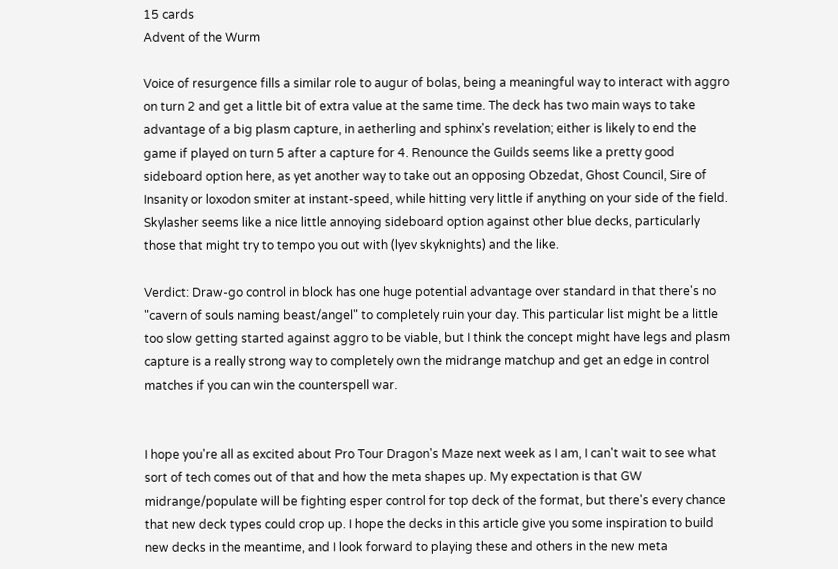15 cards
Advent of the Wurm

Voice of resurgence fills a similar role to augur of bolas, being a meaningful way to interact with aggro on turn 2 and get a little bit of extra value at the same time. The deck has two main ways to take advantage of a big plasm capture, in aetherling and sphinx's revelation; either is likely to end the game if played on turn 5 after a capture for 4. Renounce the Guilds seems like a pretty good sideboard option here, as yet another way to take out an opposing Obzedat, Ghost Council, Sire of Insanity or loxodon smiter at instant-speed, while hitting very little if anything on your side of the field. Skylasher seems like a nice little annoying sideboard option against other blue decks, particularly those that might try to tempo you out with (lyev skyknights) and the like.

Verdict: Draw-go control in block has one huge potential advantage over standard in that there's no "cavern of souls naming beast/angel" to completely ruin your day. This particular list might be a little too slow getting started against aggro to be viable, but I think the concept might have legs and plasm capture is a really strong way to completely own the midrange matchup and get an edge in control matches if you can win the counterspell war.


I hope you're all as excited about Pro Tour Dragon's Maze next week as I am, I can't wait to see what sort of tech comes out of that and how the meta shapes up. My expectation is that GW midrange/populate will be fighting esper control for top deck of the format, but there's every chance that new deck types could crop up. I hope the decks in this article give you some inspiration to build new decks in the meantime, and I look forward to playing these and others in the new meta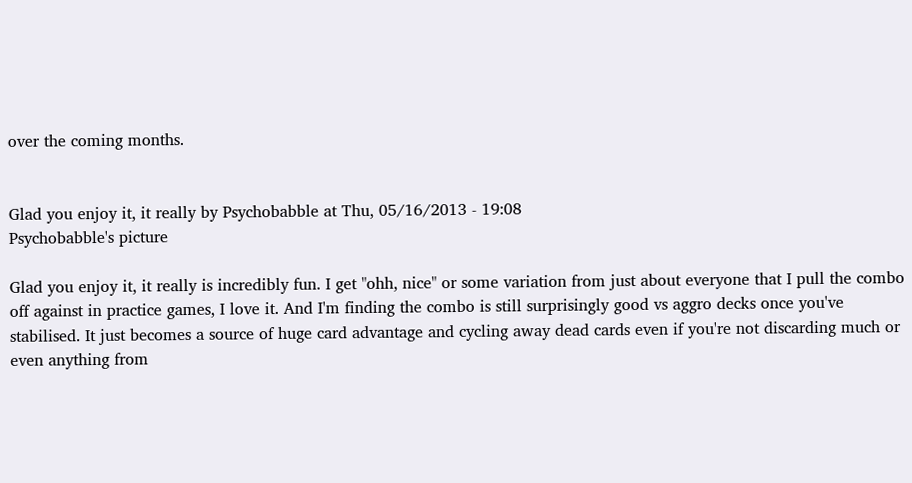over the coming months.


Glad you enjoy it, it really by Psychobabble at Thu, 05/16/2013 - 19:08
Psychobabble's picture

Glad you enjoy it, it really is incredibly fun. I get "ohh, nice" or some variation from just about everyone that I pull the combo off against in practice games, I love it. And I'm finding the combo is still surprisingly good vs aggro decks once you've stabilised. It just becomes a source of huge card advantage and cycling away dead cards even if you're not discarding much or even anything from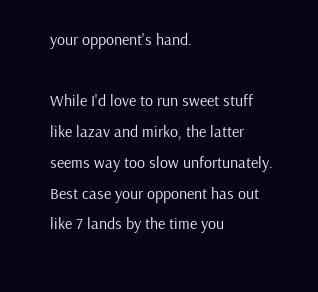your opponent's hand.

While I'd love to run sweet stuff like lazav and mirko, the latter seems way too slow unfortunately. Best case your opponent has out like 7 lands by the time you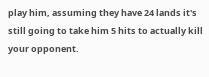play him, assuming they have 24 lands it's still going to take him 5 hits to actually kill your opponent.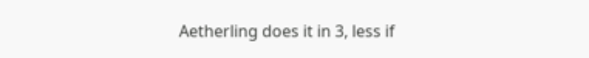Aetherling does it in 3, less if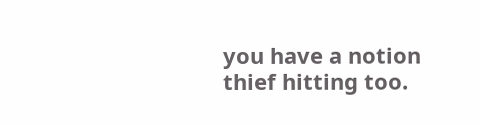you have a notion thief hitting too.